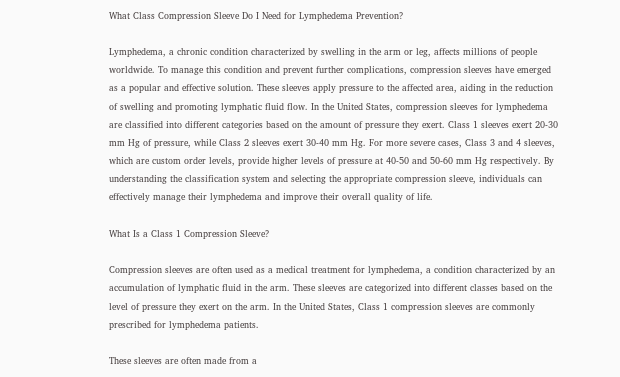What Class Compression Sleeve Do I Need for Lymphedema Prevention?

Lymphedema, a chronic condition characterized by swelling in the arm or leg, affects millions of people worldwide. To manage this condition and prevent further complications, compression sleeves have emerged as a popular and effective solution. These sleeves apply pressure to the affected area, aiding in the reduction of swelling and promoting lymphatic fluid flow. In the United States, compression sleeves for lymphedema are classified into different categories based on the amount of pressure they exert. Class 1 sleeves exert 20-30 mm Hg of pressure, while Class 2 sleeves exert 30-40 mm Hg. For more severe cases, Class 3 and 4 sleeves, which are custom order levels, provide higher levels of pressure at 40-50 and 50-60 mm Hg respectively. By understanding the classification system and selecting the appropriate compression sleeve, individuals can effectively manage their lymphedema and improve their overall quality of life.

What Is a Class 1 Compression Sleeve?

Compression sleeves are often used as a medical treatment for lymphedema, a condition characterized by an accumulation of lymphatic fluid in the arm. These sleeves are categorized into different classes based on the level of pressure they exert on the arm. In the United States, Class 1 compression sleeves are commonly prescribed for lymphedema patients.

These sleeves are often made from a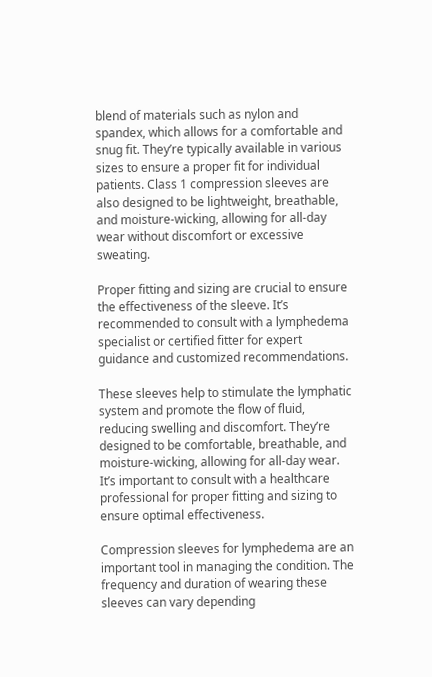blend of materials such as nylon and spandex, which allows for a comfortable and snug fit. They’re typically available in various sizes to ensure a proper fit for individual patients. Class 1 compression sleeves are also designed to be lightweight, breathable, and moisture-wicking, allowing for all-day wear without discomfort or excessive sweating.

Proper fitting and sizing are crucial to ensure the effectiveness of the sleeve. It’s recommended to consult with a lymphedema specialist or certified fitter for expert guidance and customized recommendations.

These sleeves help to stimulate the lymphatic system and promote the flow of fluid, reducing swelling and discomfort. They’re designed to be comfortable, breathable, and moisture-wicking, allowing for all-day wear. It’s important to consult with a healthcare professional for proper fitting and sizing to ensure optimal effectiveness.

Compression sleeves for lymphedema are an important tool in managing the condition. The frequency and duration of wearing these sleeves can vary depending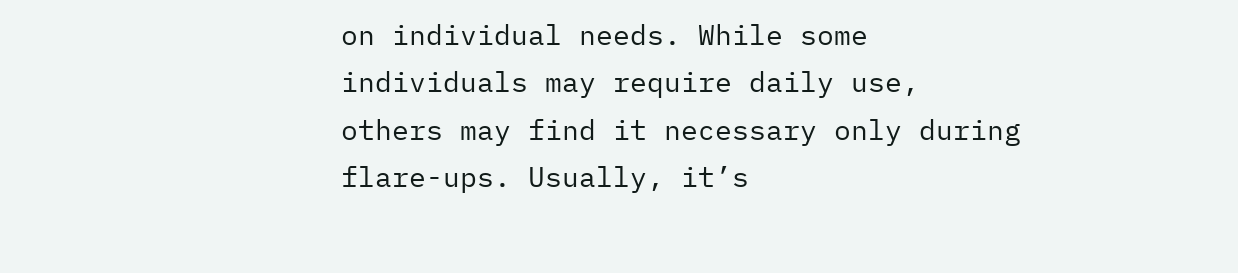on individual needs. While some individuals may require daily use, others may find it necessary only during flare-ups. Usually, it’s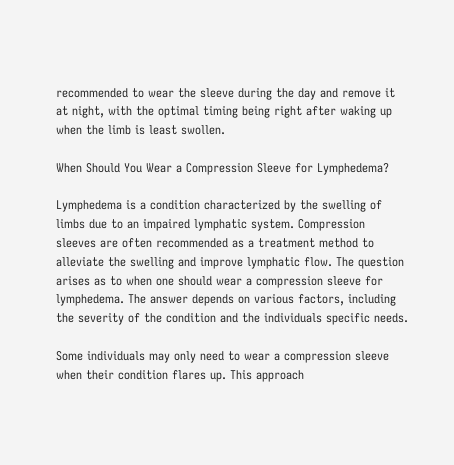recommended to wear the sleeve during the day and remove it at night, with the optimal timing being right after waking up when the limb is least swollen.

When Should You Wear a Compression Sleeve for Lymphedema?

Lymphedema is a condition characterized by the swelling of limbs due to an impaired lymphatic system. Compression sleeves are often recommended as a treatment method to alleviate the swelling and improve lymphatic flow. The question arises as to when one should wear a compression sleeve for lymphedema. The answer depends on various factors, including the severity of the condition and the individuals specific needs.

Some individuals may only need to wear a compression sleeve when their condition flares up. This approach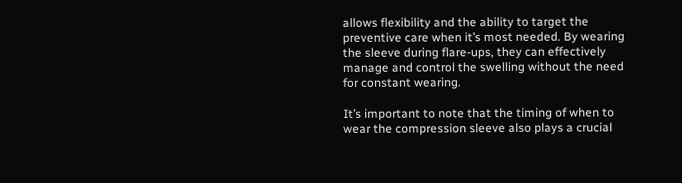allows flexibility and the ability to target the preventive care when it’s most needed. By wearing the sleeve during flare-ups, they can effectively manage and control the swelling without the need for constant wearing.

It’s important to note that the timing of when to wear the compression sleeve also plays a crucial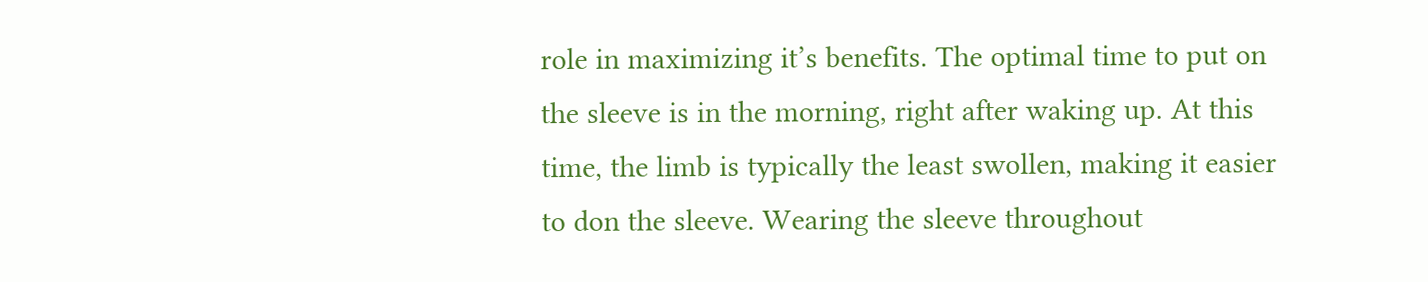role in maximizing it’s benefits. The optimal time to put on the sleeve is in the morning, right after waking up. At this time, the limb is typically the least swollen, making it easier to don the sleeve. Wearing the sleeve throughout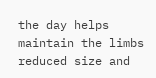the day helps maintain the limbs reduced size and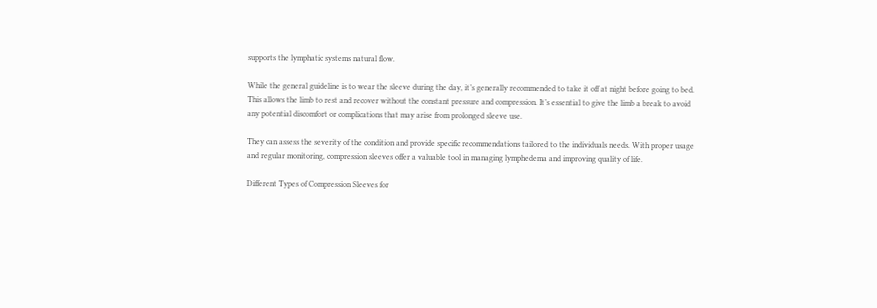supports the lymphatic systems natural flow.

While the general guideline is to wear the sleeve during the day, it’s generally recommended to take it off at night before going to bed. This allows the limb to rest and recover without the constant pressure and compression. It’s essential to give the limb a break to avoid any potential discomfort or complications that may arise from prolonged sleeve use.

They can assess the severity of the condition and provide specific recommendations tailored to the individuals needs. With proper usage and regular monitoring, compression sleeves offer a valuable tool in managing lymphedema and improving quality of life.

Different Types of Compression Sleeves for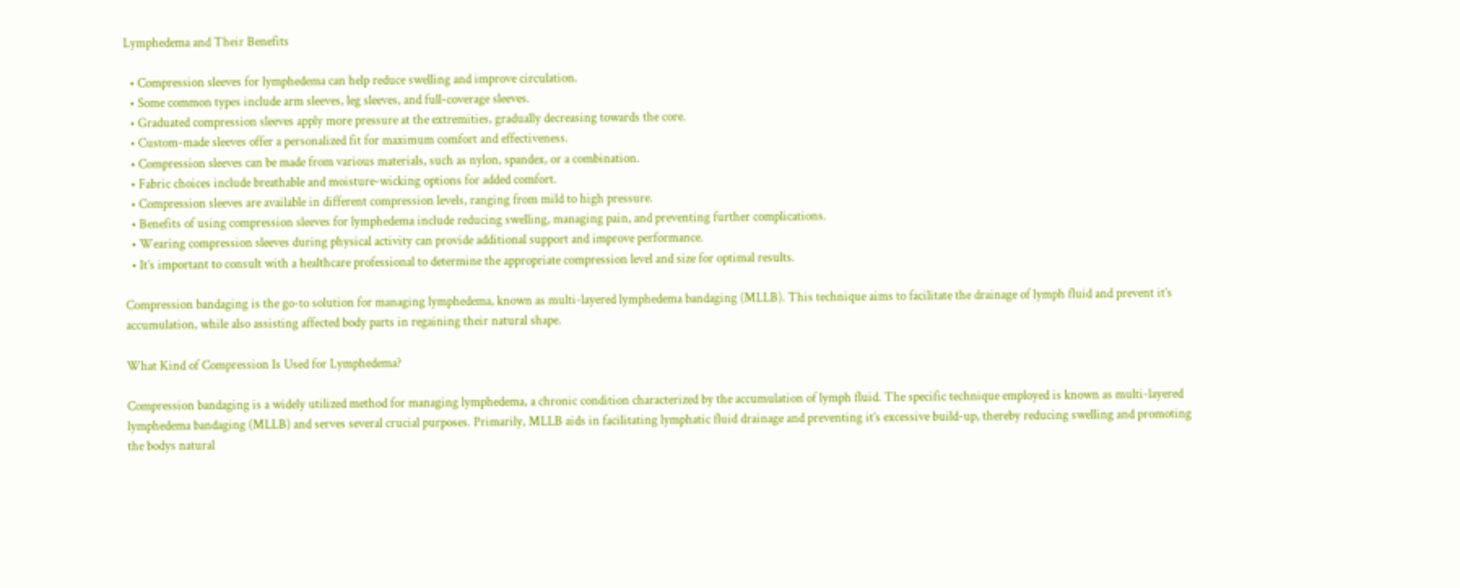Lymphedema and Their Benefits

  • Compression sleeves for lymphedema can help reduce swelling and improve circulation.
  • Some common types include arm sleeves, leg sleeves, and full-coverage sleeves.
  • Graduated compression sleeves apply more pressure at the extremities, gradually decreasing towards the core.
  • Custom-made sleeves offer a personalized fit for maximum comfort and effectiveness.
  • Compression sleeves can be made from various materials, such as nylon, spandex, or a combination.
  • Fabric choices include breathable and moisture-wicking options for added comfort.
  • Compression sleeves are available in different compression levels, ranging from mild to high pressure.
  • Benefits of using compression sleeves for lymphedema include reducing swelling, managing pain, and preventing further complications.
  • Wearing compression sleeves during physical activity can provide additional support and improve performance.
  • It’s important to consult with a healthcare professional to determine the appropriate compression level and size for optimal results.

Compression bandaging is the go-to solution for managing lymphedema, known as multi-layered lymphedema bandaging (MLLB). This technique aims to facilitate the drainage of lymph fluid and prevent it’s accumulation, while also assisting affected body parts in regaining their natural shape.

What Kind of Compression Is Used for Lymphedema?

Compression bandaging is a widely utilized method for managing lymphedema, a chronic condition characterized by the accumulation of lymph fluid. The specific technique employed is known as multi-layered lymphedema bandaging (MLLB) and serves several crucial purposes. Primarily, MLLB aids in facilitating lymphatic fluid drainage and preventing it’s excessive build-up, thereby reducing swelling and promoting the bodys natural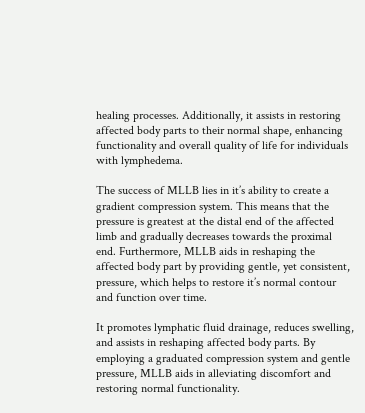healing processes. Additionally, it assists in restoring affected body parts to their normal shape, enhancing functionality and overall quality of life for individuals with lymphedema.

The success of MLLB lies in it’s ability to create a gradient compression system. This means that the pressure is greatest at the distal end of the affected limb and gradually decreases towards the proximal end. Furthermore, MLLB aids in reshaping the affected body part by providing gentle, yet consistent, pressure, which helps to restore it’s normal contour and function over time.

It promotes lymphatic fluid drainage, reduces swelling, and assists in reshaping affected body parts. By employing a graduated compression system and gentle pressure, MLLB aids in alleviating discomfort and restoring normal functionality.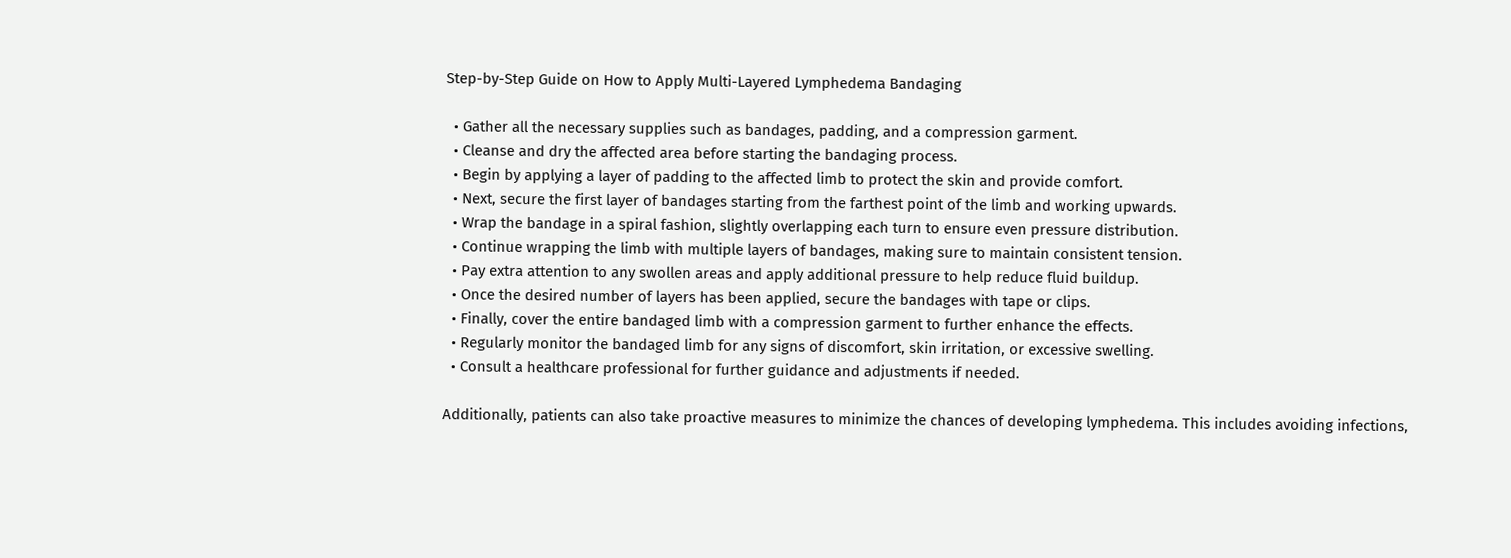Step-by-Step Guide on How to Apply Multi-Layered Lymphedema Bandaging

  • Gather all the necessary supplies such as bandages, padding, and a compression garment.
  • Cleanse and dry the affected area before starting the bandaging process.
  • Begin by applying a layer of padding to the affected limb to protect the skin and provide comfort.
  • Next, secure the first layer of bandages starting from the farthest point of the limb and working upwards.
  • Wrap the bandage in a spiral fashion, slightly overlapping each turn to ensure even pressure distribution.
  • Continue wrapping the limb with multiple layers of bandages, making sure to maintain consistent tension.
  • Pay extra attention to any swollen areas and apply additional pressure to help reduce fluid buildup.
  • Once the desired number of layers has been applied, secure the bandages with tape or clips.
  • Finally, cover the entire bandaged limb with a compression garment to further enhance the effects.
  • Regularly monitor the bandaged limb for any signs of discomfort, skin irritation, or excessive swelling.
  • Consult a healthcare professional for further guidance and adjustments if needed.

Additionally, patients can also take proactive measures to minimize the chances of developing lymphedema. This includes avoiding infections,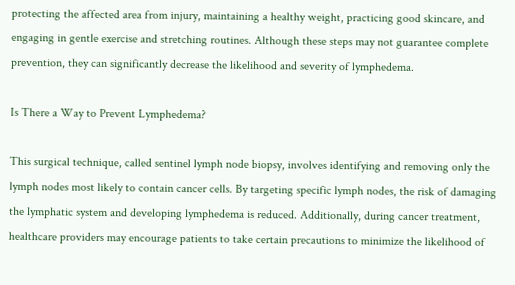protecting the affected area from injury, maintaining a healthy weight, practicing good skincare, and engaging in gentle exercise and stretching routines. Although these steps may not guarantee complete prevention, they can significantly decrease the likelihood and severity of lymphedema.

Is There a Way to Prevent Lymphedema?

This surgical technique, called sentinel lymph node biopsy, involves identifying and removing only the lymph nodes most likely to contain cancer cells. By targeting specific lymph nodes, the risk of damaging the lymphatic system and developing lymphedema is reduced. Additionally, during cancer treatment, healthcare providers may encourage patients to take certain precautions to minimize the likelihood of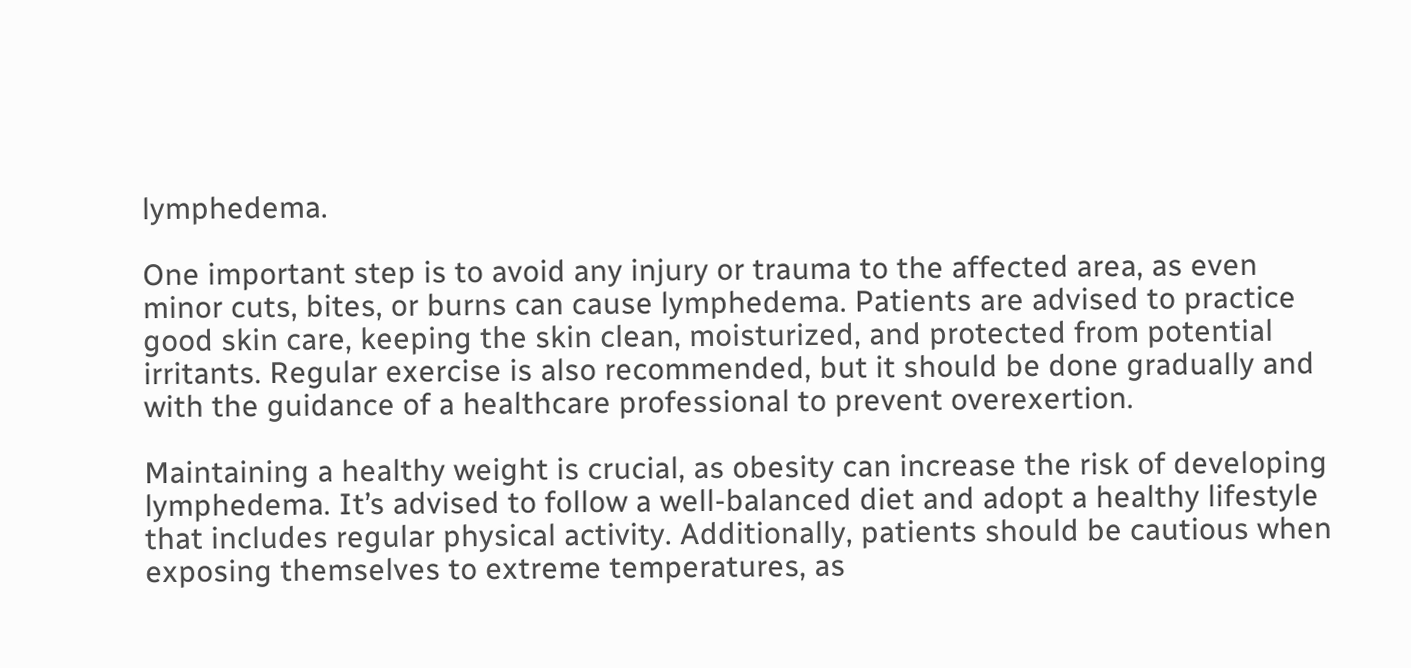lymphedema.

One important step is to avoid any injury or trauma to the affected area, as even minor cuts, bites, or burns can cause lymphedema. Patients are advised to practice good skin care, keeping the skin clean, moisturized, and protected from potential irritants. Regular exercise is also recommended, but it should be done gradually and with the guidance of a healthcare professional to prevent overexertion.

Maintaining a healthy weight is crucial, as obesity can increase the risk of developing lymphedema. It’s advised to follow a well-balanced diet and adopt a healthy lifestyle that includes regular physical activity. Additionally, patients should be cautious when exposing themselves to extreme temperatures, as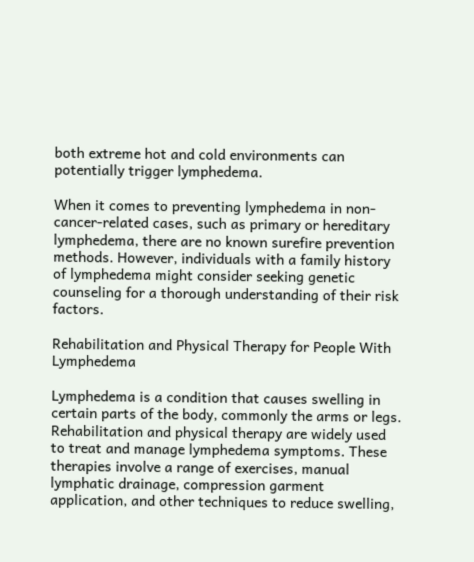both extreme hot and cold environments can potentially trigger lymphedema.

When it comes to preventing lymphedema in non-cancer-related cases, such as primary or hereditary lymphedema, there are no known surefire prevention methods. However, individuals with a family history of lymphedema might consider seeking genetic counseling for a thorough understanding of their risk factors.

Rehabilitation and Physical Therapy for People With Lymphedema

Lymphedema is a condition that causes swelling in certain parts of the body, commonly the arms or legs. Rehabilitation and physical therapy are widely used to treat and manage lymphedema symptoms. These therapies involve a range of exercises, manual lymphatic drainage, compression garment application, and other techniques to reduce swelling,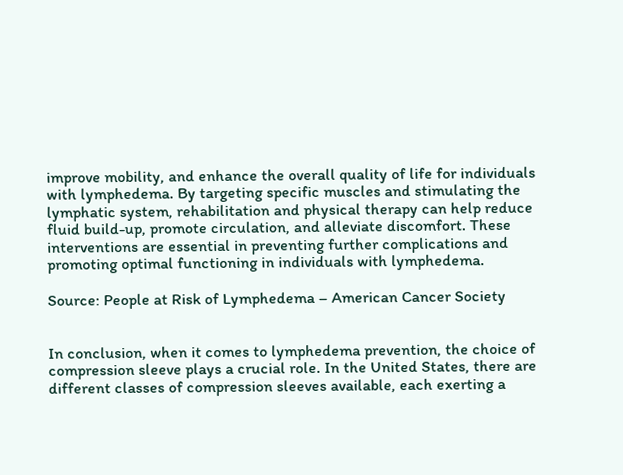improve mobility, and enhance the overall quality of life for individuals with lymphedema. By targeting specific muscles and stimulating the lymphatic system, rehabilitation and physical therapy can help reduce fluid build-up, promote circulation, and alleviate discomfort. These interventions are essential in preventing further complications and promoting optimal functioning in individuals with lymphedema.

Source: People at Risk of Lymphedema – American Cancer Society


In conclusion, when it comes to lymphedema prevention, the choice of compression sleeve plays a crucial role. In the United States, there are different classes of compression sleeves available, each exerting a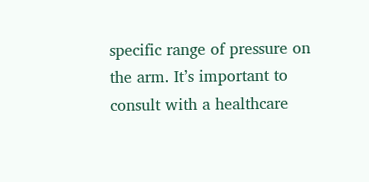specific range of pressure on the arm. It’s important to consult with a healthcare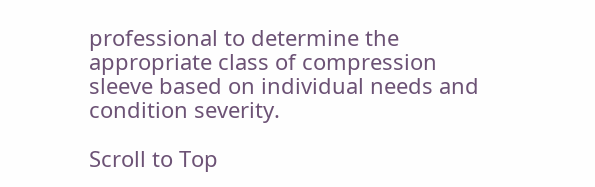professional to determine the appropriate class of compression sleeve based on individual needs and condition severity.

Scroll to Top